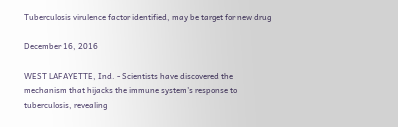Tuberculosis virulence factor identified, may be target for new drug

December 16, 2016

WEST LAFAYETTE, Ind. - Scientists have discovered the mechanism that hijacks the immune system's response to tuberculosis, revealing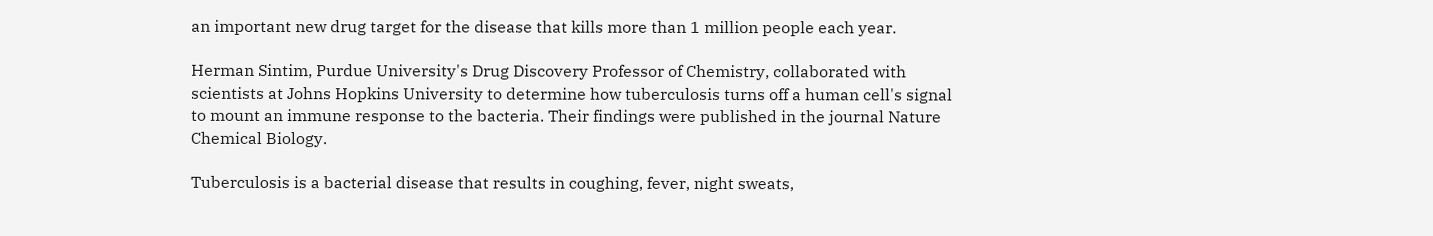an important new drug target for the disease that kills more than 1 million people each year.

Herman Sintim, Purdue University's Drug Discovery Professor of Chemistry, collaborated with scientists at Johns Hopkins University to determine how tuberculosis turns off a human cell's signal to mount an immune response to the bacteria. Their findings were published in the journal Nature Chemical Biology.

Tuberculosis is a bacterial disease that results in coughing, fever, night sweats,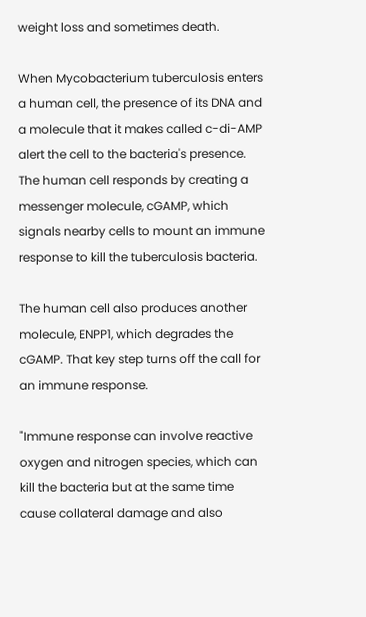weight loss and sometimes death.

When Mycobacterium tuberculosis enters a human cell, the presence of its DNA and a molecule that it makes called c-di-AMP alert the cell to the bacteria's presence. The human cell responds by creating a messenger molecule, cGAMP, which signals nearby cells to mount an immune response to kill the tuberculosis bacteria.

The human cell also produces another molecule, ENPP1, which degrades the cGAMP. That key step turns off the call for an immune response.

"Immune response can involve reactive oxygen and nitrogen species, which can kill the bacteria but at the same time cause collateral damage and also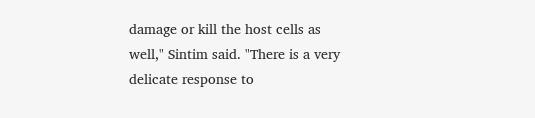damage or kill the host cells as well," Sintim said. "There is a very delicate response to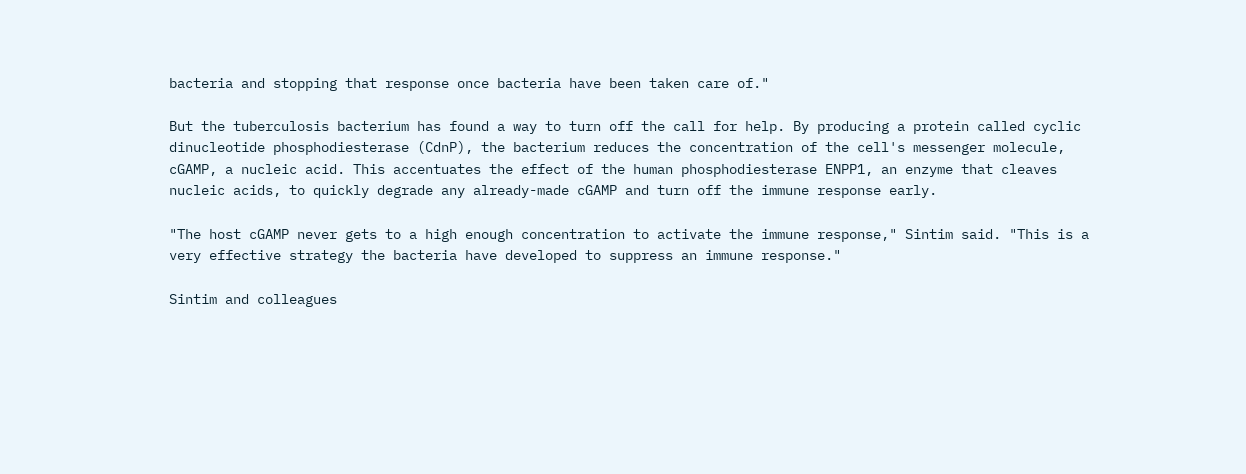bacteria and stopping that response once bacteria have been taken care of."

But the tuberculosis bacterium has found a way to turn off the call for help. By producing a protein called cyclic dinucleotide phosphodiesterase (CdnP), the bacterium reduces the concentration of the cell's messenger molecule, cGAMP, a nucleic acid. This accentuates the effect of the human phosphodiesterase ENPP1, an enzyme that cleaves nucleic acids, to quickly degrade any already-made cGAMP and turn off the immune response early.

"The host cGAMP never gets to a high enough concentration to activate the immune response," Sintim said. "This is a very effective strategy the bacteria have developed to suppress an immune response."

Sintim and colleagues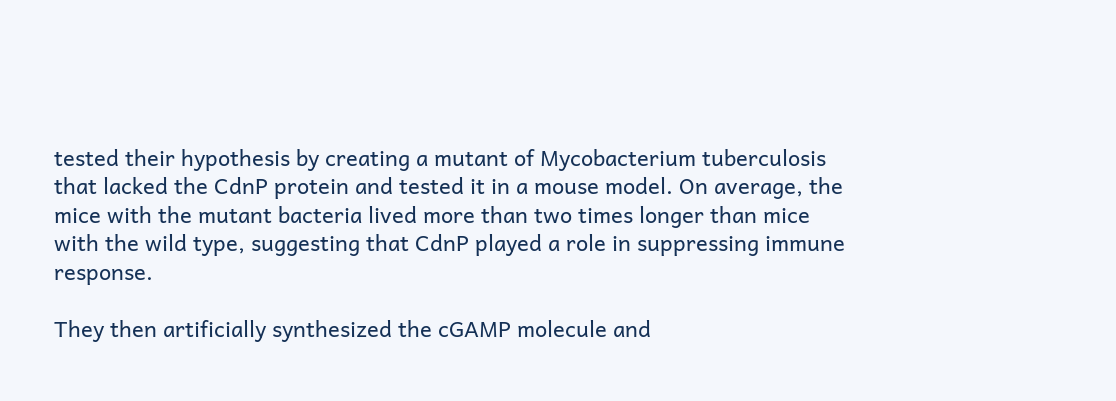tested their hypothesis by creating a mutant of Mycobacterium tuberculosis that lacked the CdnP protein and tested it in a mouse model. On average, the mice with the mutant bacteria lived more than two times longer than mice with the wild type, suggesting that CdnP played a role in suppressing immune response.

They then artificially synthesized the cGAMP molecule and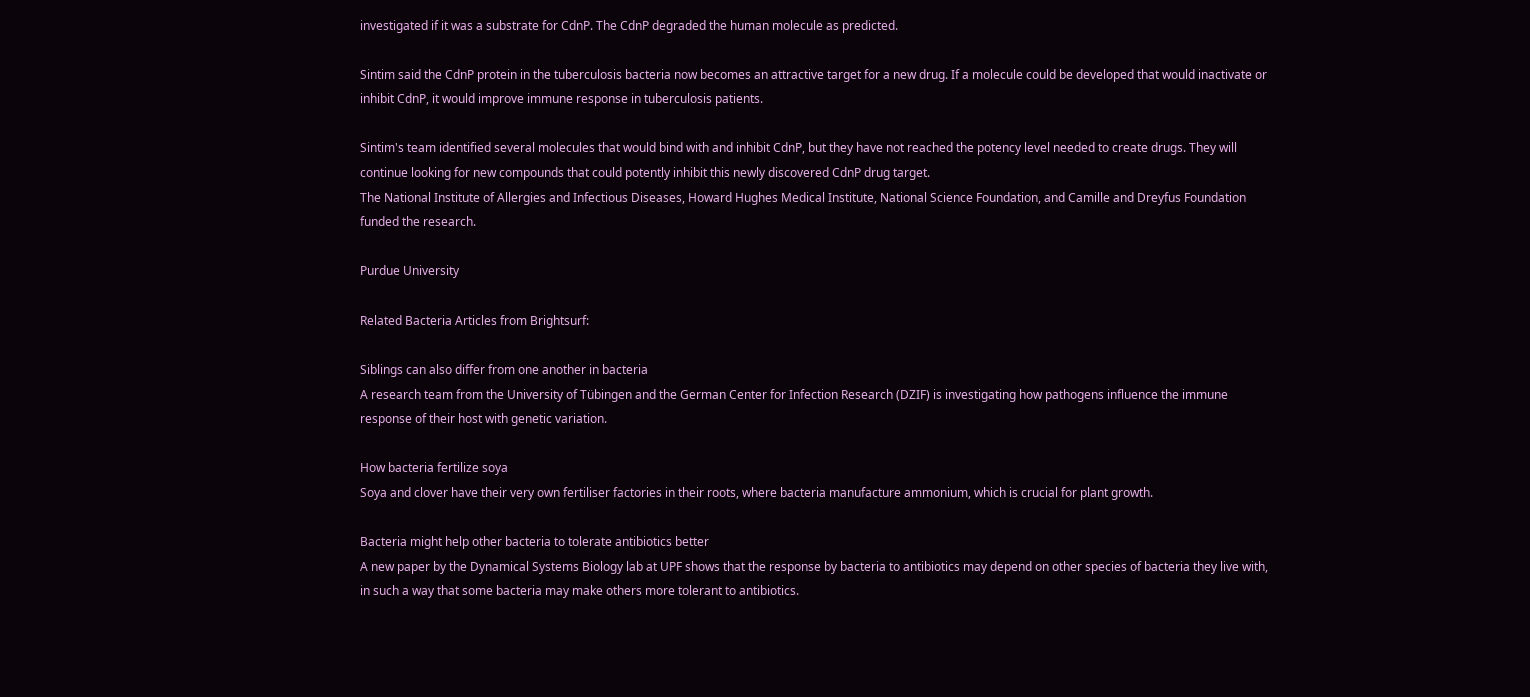investigated if it was a substrate for CdnP. The CdnP degraded the human molecule as predicted.

Sintim said the CdnP protein in the tuberculosis bacteria now becomes an attractive target for a new drug. If a molecule could be developed that would inactivate or inhibit CdnP, it would improve immune response in tuberculosis patients.

Sintim's team identified several molecules that would bind with and inhibit CdnP, but they have not reached the potency level needed to create drugs. They will continue looking for new compounds that could potently inhibit this newly discovered CdnP drug target.
The National Institute of Allergies and Infectious Diseases, Howard Hughes Medical Institute, National Science Foundation, and Camille and Dreyfus Foundation funded the research.

Purdue University

Related Bacteria Articles from Brightsurf:

Siblings can also differ from one another in bacteria
A research team from the University of Tübingen and the German Center for Infection Research (DZIF) is investigating how pathogens influence the immune response of their host with genetic variation.

How bacteria fertilize soya
Soya and clover have their very own fertiliser factories in their roots, where bacteria manufacture ammonium, which is crucial for plant growth.

Bacteria might help other bacteria to tolerate antibiotics better
A new paper by the Dynamical Systems Biology lab at UPF shows that the response by bacteria to antibiotics may depend on other species of bacteria they live with, in such a way that some bacteria may make others more tolerant to antibiotics.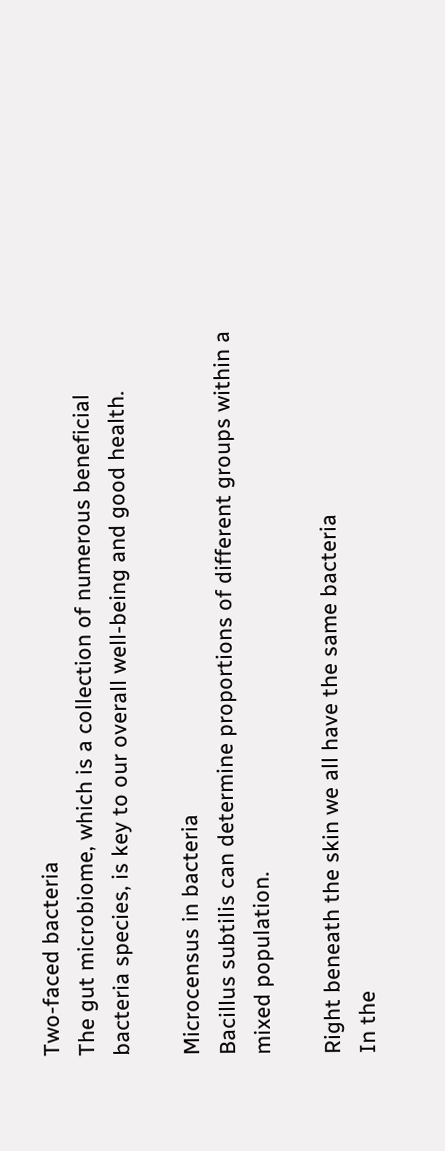Two-faced bacteria
The gut microbiome, which is a collection of numerous beneficial bacteria species, is key to our overall well-being and good health.

Microcensus in bacteria
Bacillus subtilis can determine proportions of different groups within a mixed population.

Right beneath the skin we all have the same bacteria
In the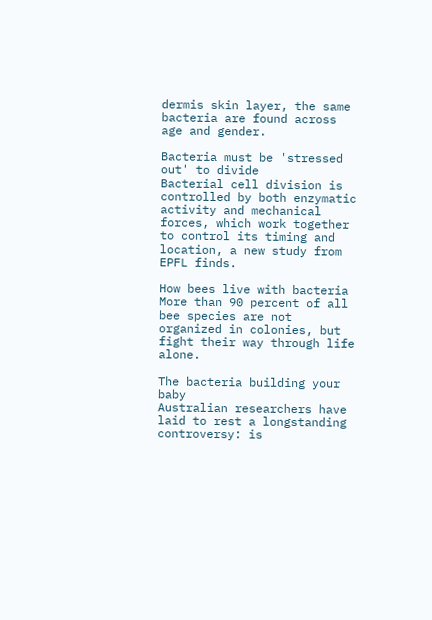dermis skin layer, the same bacteria are found across age and gender.

Bacteria must be 'stressed out' to divide
Bacterial cell division is controlled by both enzymatic activity and mechanical forces, which work together to control its timing and location, a new study from EPFL finds.

How bees live with bacteria
More than 90 percent of all bee species are not organized in colonies, but fight their way through life alone.

The bacteria building your baby
Australian researchers have laid to rest a longstanding controversy: is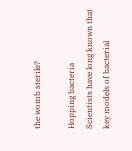the womb sterile?

Hopping bacteria
Scientists have long known that key models of bacterial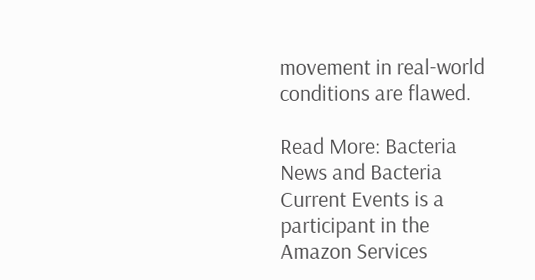movement in real-world conditions are flawed.

Read More: Bacteria News and Bacteria Current Events is a participant in the Amazon Services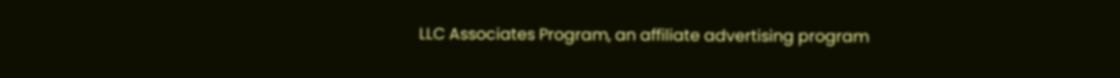LLC Associates Program, an affiliate advertising program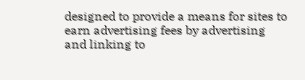designed to provide a means for sites to earn advertising fees by advertising and linking to